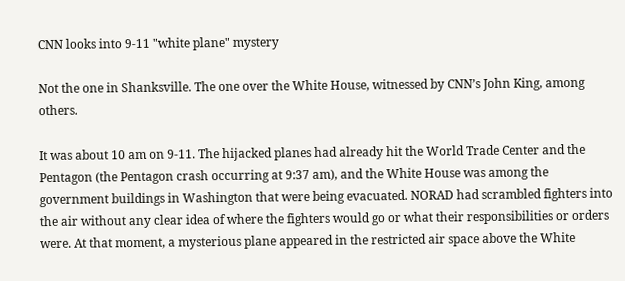CNN looks into 9-11 "white plane" mystery

Not the one in Shanksville. The one over the White House, witnessed by CNN’s John King, among others.

It was about 10 am on 9-11. The hijacked planes had already hit the World Trade Center and the Pentagon (the Pentagon crash occurring at 9:37 am), and the White House was among the government buildings in Washington that were being evacuated. NORAD had scrambled fighters into the air without any clear idea of where the fighters would go or what their responsibilities or orders were. At that moment, a mysterious plane appeared in the restricted air space above the White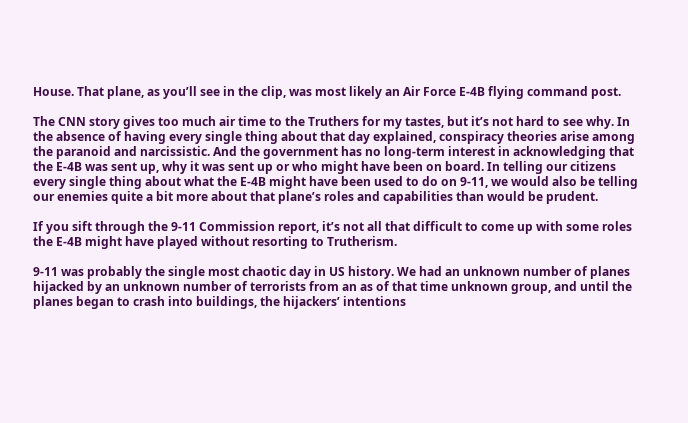House. That plane, as you’ll see in the clip, was most likely an Air Force E-4B flying command post.

The CNN story gives too much air time to the Truthers for my tastes, but it’s not hard to see why. In the absence of having every single thing about that day explained, conspiracy theories arise among the paranoid and narcissistic. And the government has no long-term interest in acknowledging that the E-4B was sent up, why it was sent up or who might have been on board. In telling our citizens every single thing about what the E-4B might have been used to do on 9-11, we would also be telling our enemies quite a bit more about that plane’s roles and capabilities than would be prudent.

If you sift through the 9-11 Commission report, it’s not all that difficult to come up with some roles the E-4B might have played without resorting to Trutherism.

9-11 was probably the single most chaotic day in US history. We had an unknown number of planes hijacked by an unknown number of terrorists from an as of that time unknown group, and until the planes began to crash into buildings, the hijackers’ intentions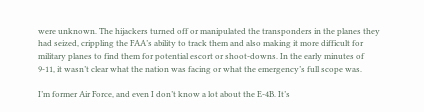were unknown. The hijackers turned off or manipulated the transponders in the planes they had seized, crippling the FAA’s ability to track them and also making it more difficult for military planes to find them for potential escort or shoot-downs. In the early minutes of 9-11, it wasn’t clear what the nation was facing or what the emergency’s full scope was.

I’m former Air Force, and even I don’t know a lot about the E-4B. It’s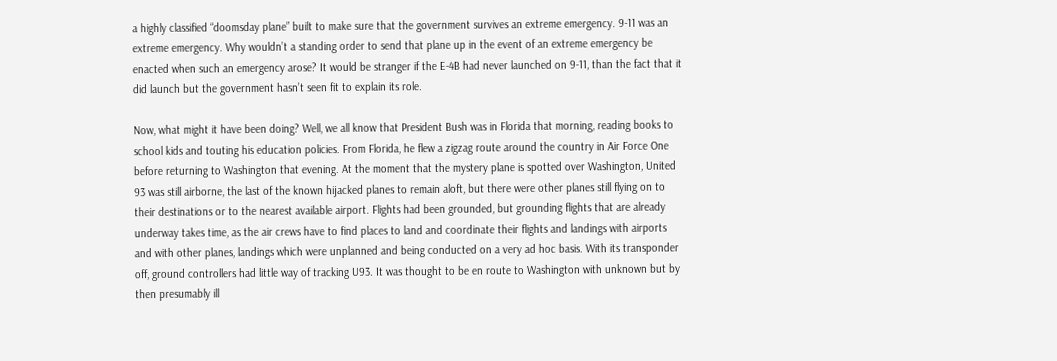a highly classified “doomsday plane” built to make sure that the government survives an extreme emergency. 9-11 was an extreme emergency. Why wouldn’t a standing order to send that plane up in the event of an extreme emergency be enacted when such an emergency arose? It would be stranger if the E-4B had never launched on 9-11, than the fact that it did launch but the government hasn’t seen fit to explain its role.

Now, what might it have been doing? Well, we all know that President Bush was in Florida that morning, reading books to school kids and touting his education policies. From Florida, he flew a zigzag route around the country in Air Force One before returning to Washington that evening. At the moment that the mystery plane is spotted over Washington, United 93 was still airborne, the last of the known hijacked planes to remain aloft, but there were other planes still flying on to their destinations or to the nearest available airport. Flights had been grounded, but grounding flights that are already underway takes time, as the air crews have to find places to land and coordinate their flights and landings with airports and with other planes, landings which were unplanned and being conducted on a very ad hoc basis. With its transponder off, ground controllers had little way of tracking U93. It was thought to be en route to Washington with unknown but by then presumably ill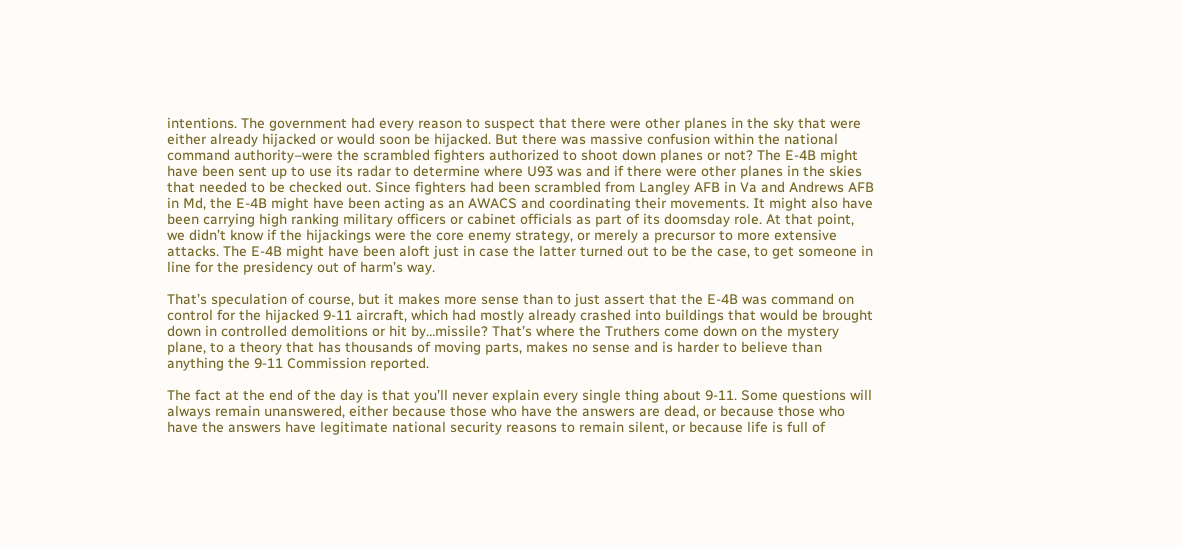intentions. The government had every reason to suspect that there were other planes in the sky that were either already hijacked or would soon be hijacked. But there was massive confusion within the national command authority–were the scrambled fighters authorized to shoot down planes or not? The E-4B might have been sent up to use its radar to determine where U93 was and if there were other planes in the skies that needed to be checked out. Since fighters had been scrambled from Langley AFB in Va and Andrews AFB in Md, the E-4B might have been acting as an AWACS and coordinating their movements. It might also have been carrying high ranking military officers or cabinet officials as part of its doomsday role. At that point, we didn’t know if the hijackings were the core enemy strategy, or merely a precursor to more extensive attacks. The E-4B might have been aloft just in case the latter turned out to be the case, to get someone in line for the presidency out of harm’s way.

That’s speculation of course, but it makes more sense than to just assert that the E-4B was command on control for the hijacked 9-11 aircraft, which had mostly already crashed into buildings that would be brought down in controlled demolitions or hit by…missile? That’s where the Truthers come down on the mystery plane, to a theory that has thousands of moving parts, makes no sense and is harder to believe than anything the 9-11 Commission reported.

The fact at the end of the day is that you’ll never explain every single thing about 9-11. Some questions will always remain unanswered, either because those who have the answers are dead, or because those who have the answers have legitimate national security reasons to remain silent, or because life is full of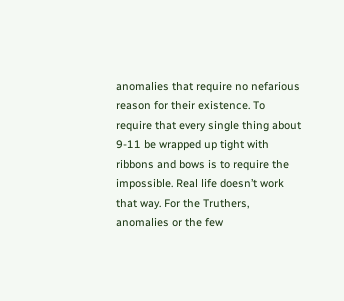anomalies that require no nefarious reason for their existence. To require that every single thing about 9-11 be wrapped up tight with ribbons and bows is to require the impossible. Real life doesn’t work that way. For the Truthers, anomalies or the few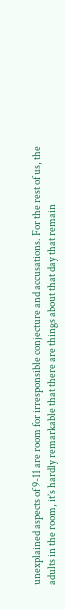unexplained aspects of 9-11 are room for irresponsible conjecture and accusations. For the rest of us, the adults in the room, it’s hardly remarkable that there are things about that day that remain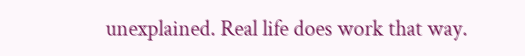unexplained. Real life does work that way.